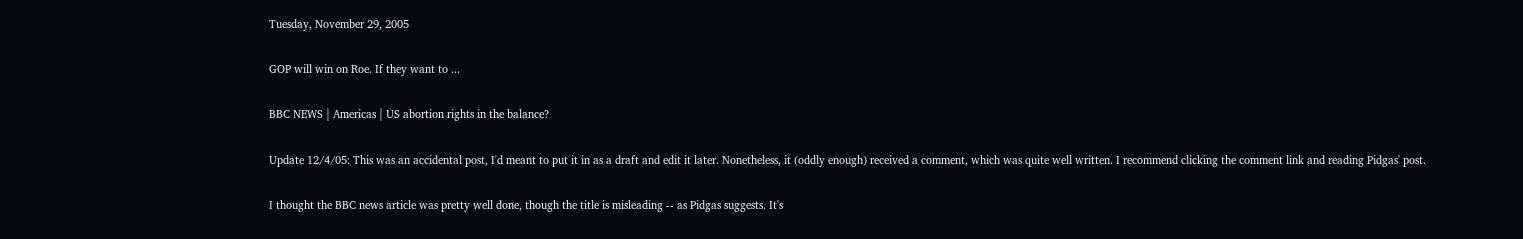Tuesday, November 29, 2005

GOP will win on Roe. If they want to ...

BBC NEWS | Americas | US abortion rights in the balance?

Update 12/4/05: This was an accidental post, I'd meant to put it in as a draft and edit it later. Nonetheless, it (oddly enough) received a comment, which was quite well written. I recommend clicking the comment link and reading Pidgas' post.

I thought the BBC news article was pretty well done, though the title is misleading -- as Pidgas suggests. It's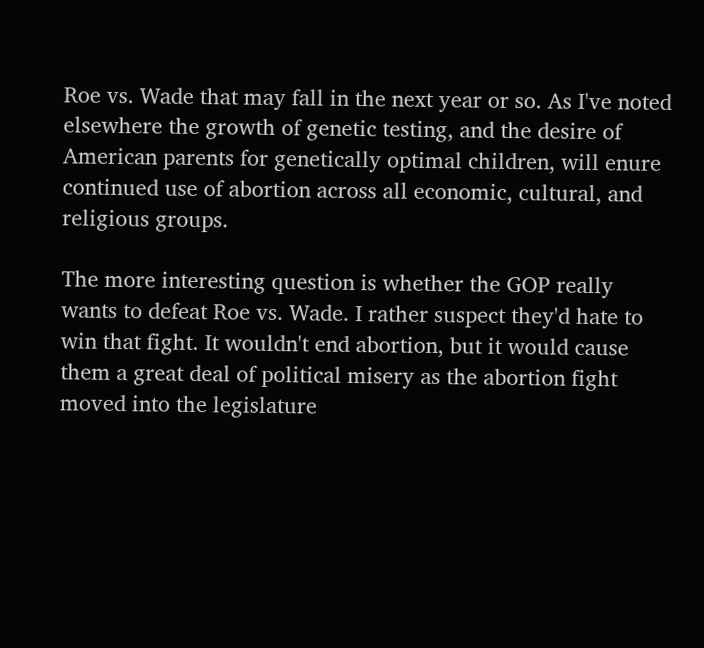Roe vs. Wade that may fall in the next year or so. As I've noted elsewhere the growth of genetic testing, and the desire of American parents for genetically optimal children, will enure continued use of abortion across all economic, cultural, and religious groups.

The more interesting question is whether the GOP really wants to defeat Roe vs. Wade. I rather suspect they'd hate to win that fight. It wouldn't end abortion, but it would cause them a great deal of political misery as the abortion fight moved into the legislature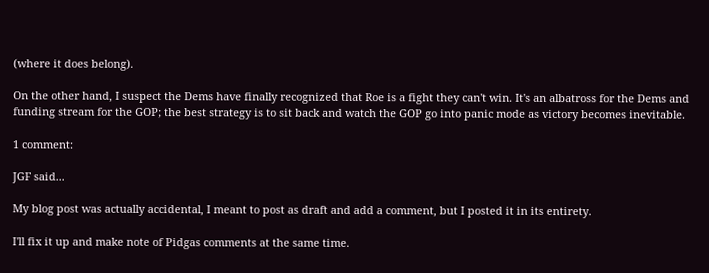(where it does belong).

On the other hand, I suspect the Dems have finally recognized that Roe is a fight they can't win. It's an albatross for the Dems and funding stream for the GOP; the best strategy is to sit back and watch the GOP go into panic mode as victory becomes inevitable.

1 comment:

JGF said...

My blog post was actually accidental, I meant to post as draft and add a comment, but I posted it in its entirety.

I'll fix it up and make note of Pidgas comments at the same time.